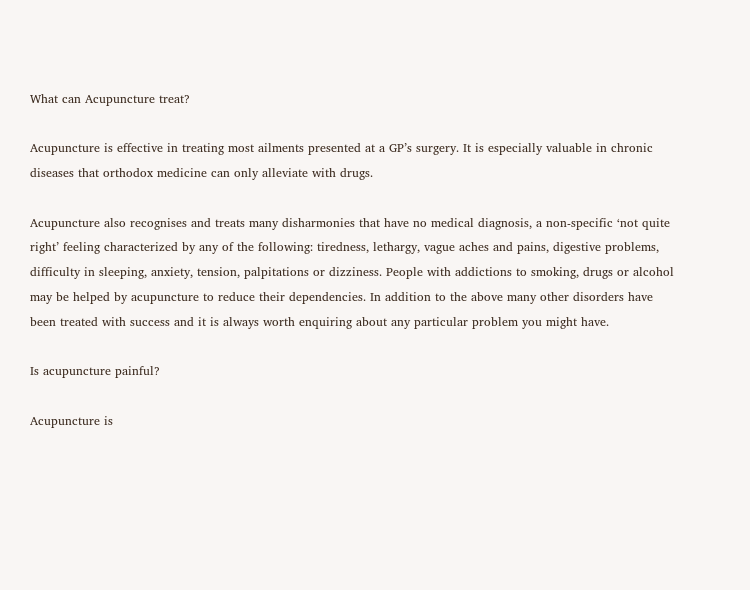What can Acupuncture treat?

Acupuncture is effective in treating most ailments presented at a GP’s surgery. It is especially valuable in chronic diseases that orthodox medicine can only alleviate with drugs.

Acupuncture also recognises and treats many disharmonies that have no medical diagnosis, a non-specific ‘not quite right’ feeling characterized by any of the following: tiredness, lethargy, vague aches and pains, digestive problems, difficulty in sleeping, anxiety, tension, palpitations or dizziness. People with addictions to smoking, drugs or alcohol may be helped by acupuncture to reduce their dependencies. In addition to the above many other disorders have been treated with success and it is always worth enquiring about any particular problem you might have.

Is acupuncture painful?

Acupuncture is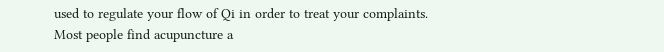used to regulate your flow of Qi in order to treat your complaints. Most people find acupuncture a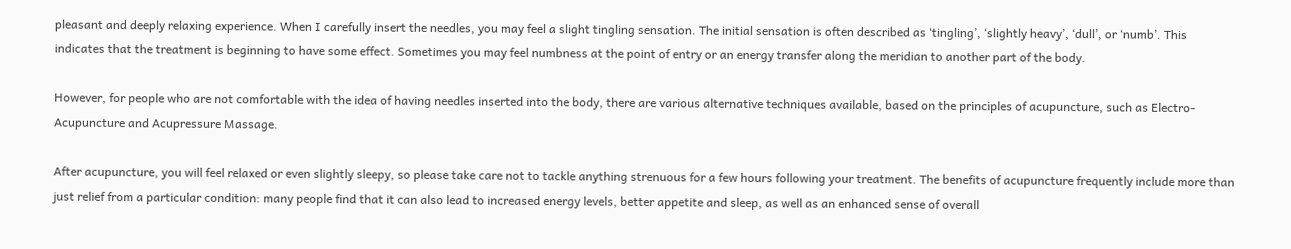pleasant and deeply relaxing experience. When I carefully insert the needles, you may feel a slight tingling sensation. The initial sensation is often described as ‘tingling’, ‘slightly heavy’, ‘dull’, or ‘numb’. This indicates that the treatment is beginning to have some effect. Sometimes you may feel numbness at the point of entry or an energy transfer along the meridian to another part of the body.

However, for people who are not comfortable with the idea of having needles inserted into the body, there are various alternative techniques available, based on the principles of acupuncture, such as Electro-Acupuncture and Acupressure Massage.

After acupuncture, you will feel relaxed or even slightly sleepy, so please take care not to tackle anything strenuous for a few hours following your treatment. The benefits of acupuncture frequently include more than just relief from a particular condition: many people find that it can also lead to increased energy levels, better appetite and sleep, as well as an enhanced sense of overall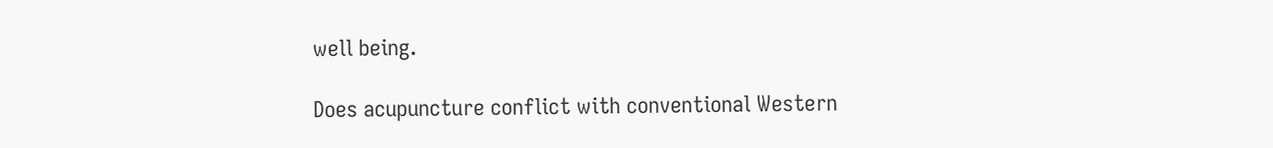well being.

Does acupuncture conflict with conventional Western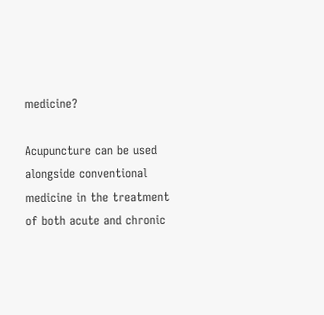medicine?

Acupuncture can be used alongside conventional medicine in the treatment of both acute and chronic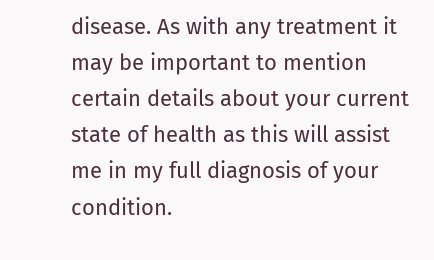disease. As with any treatment it may be important to mention certain details about your current state of health as this will assist me in my full diagnosis of your condition.